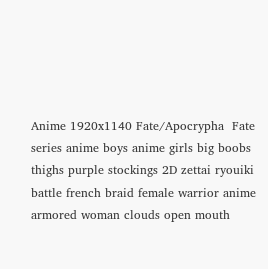Anime 1920x1140 Fate/Apocrypha  Fate series anime boys anime girls big boobs thighs purple stockings 2D zettai ryouiki battle french braid female warrior anime armored woman clouds open mouth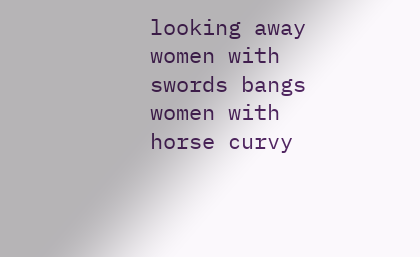looking away women with swords bangs women with horse curvy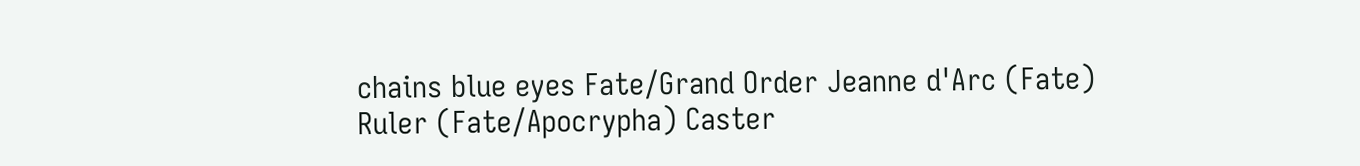chains blue eyes Fate/Grand Order Jeanne d'Arc (Fate) Ruler (Fate/Apocrypha) Caster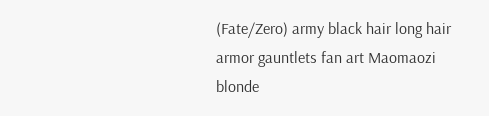(Fate/Zero) army black hair long hair armor gauntlets fan art Maomaozi blonde